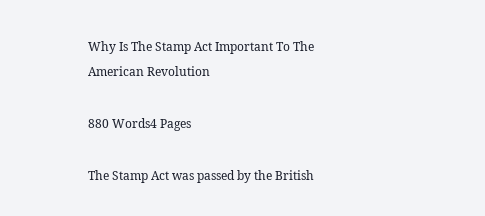Why Is The Stamp Act Important To The American Revolution

880 Words4 Pages

The Stamp Act was passed by the British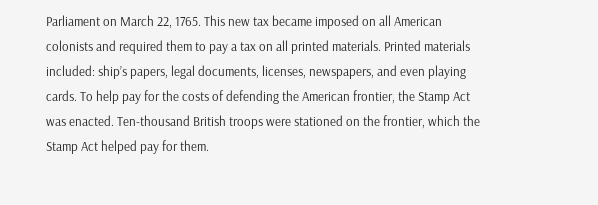Parliament on March 22, 1765. This new tax became imposed on all American colonists and required them to pay a tax on all printed materials. Printed materials included: ship’s papers, legal documents, licenses, newspapers, and even playing cards. To help pay for the costs of defending the American frontier, the Stamp Act was enacted. Ten-thousand British troops were stationed on the frontier, which the Stamp Act helped pay for them.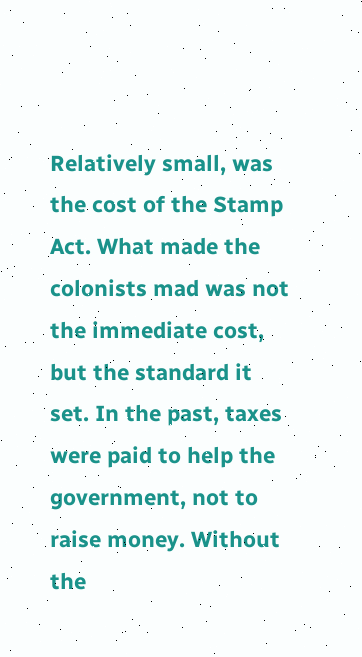Relatively small, was the cost of the Stamp Act. What made the colonists mad was not the immediate cost, but the standard it set. In the past, taxes were paid to help the government, not to raise money. Without the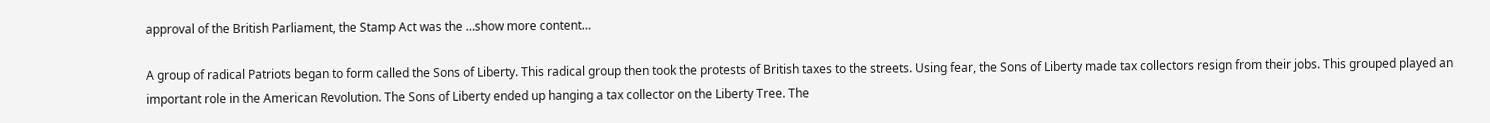approval of the British Parliament, the Stamp Act was the …show more content…

A group of radical Patriots began to form called the Sons of Liberty. This radical group then took the protests of British taxes to the streets. Using fear, the Sons of Liberty made tax collectors resign from their jobs. This grouped played an important role in the American Revolution. The Sons of Liberty ended up hanging a tax collector on the Liberty Tree. The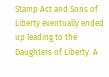Stamp Act and Sons of Liberty eventually ended up leading to the Daughters of Liberty. A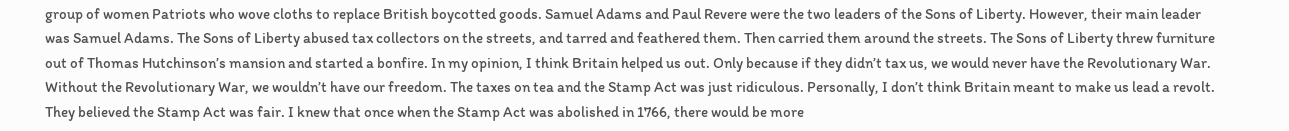group of women Patriots who wove cloths to replace British boycotted goods. Samuel Adams and Paul Revere were the two leaders of the Sons of Liberty. However, their main leader was Samuel Adams. The Sons of Liberty abused tax collectors on the streets, and tarred and feathered them. Then carried them around the streets. The Sons of Liberty threw furniture out of Thomas Hutchinson’s mansion and started a bonfire. In my opinion, I think Britain helped us out. Only because if they didn’t tax us, we would never have the Revolutionary War. Without the Revolutionary War, we wouldn’t have our freedom. The taxes on tea and the Stamp Act was just ridiculous. Personally, I don’t think Britain meant to make us lead a revolt. They believed the Stamp Act was fair. I knew that once when the Stamp Act was abolished in 1766, there would be more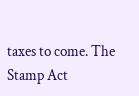taxes to come. The Stamp Act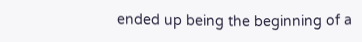ended up being the beginning of a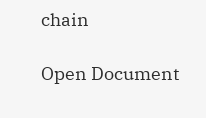chain

Open Document